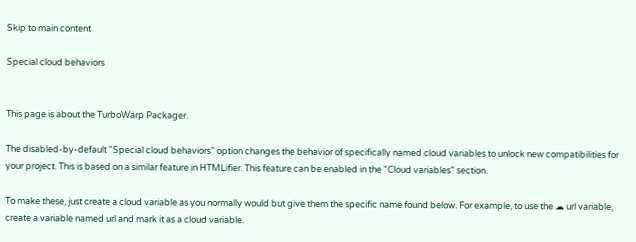Skip to main content

Special cloud behaviors


This page is about the TurboWarp Packager.

The disabled-by-default "Special cloud behaviors" option changes the behavior of specifically named cloud variables to unlock new compatibilities for your project. This is based on a similar feature in HTMLifier. This feature can be enabled in the "Cloud variables" section.

To make these, just create a cloud variable as you normally would but give them the specific name found below. For example, to use the ☁ url variable, create a variable named url and mark it as a cloud variable.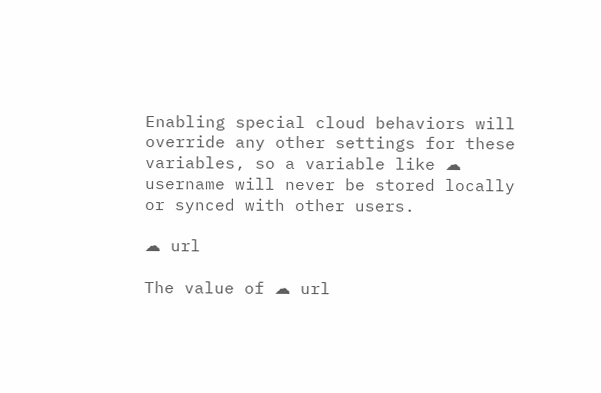Enabling special cloud behaviors will override any other settings for these variables, so a variable like ☁ username will never be stored locally or synced with other users.

☁ url

The value of ☁ url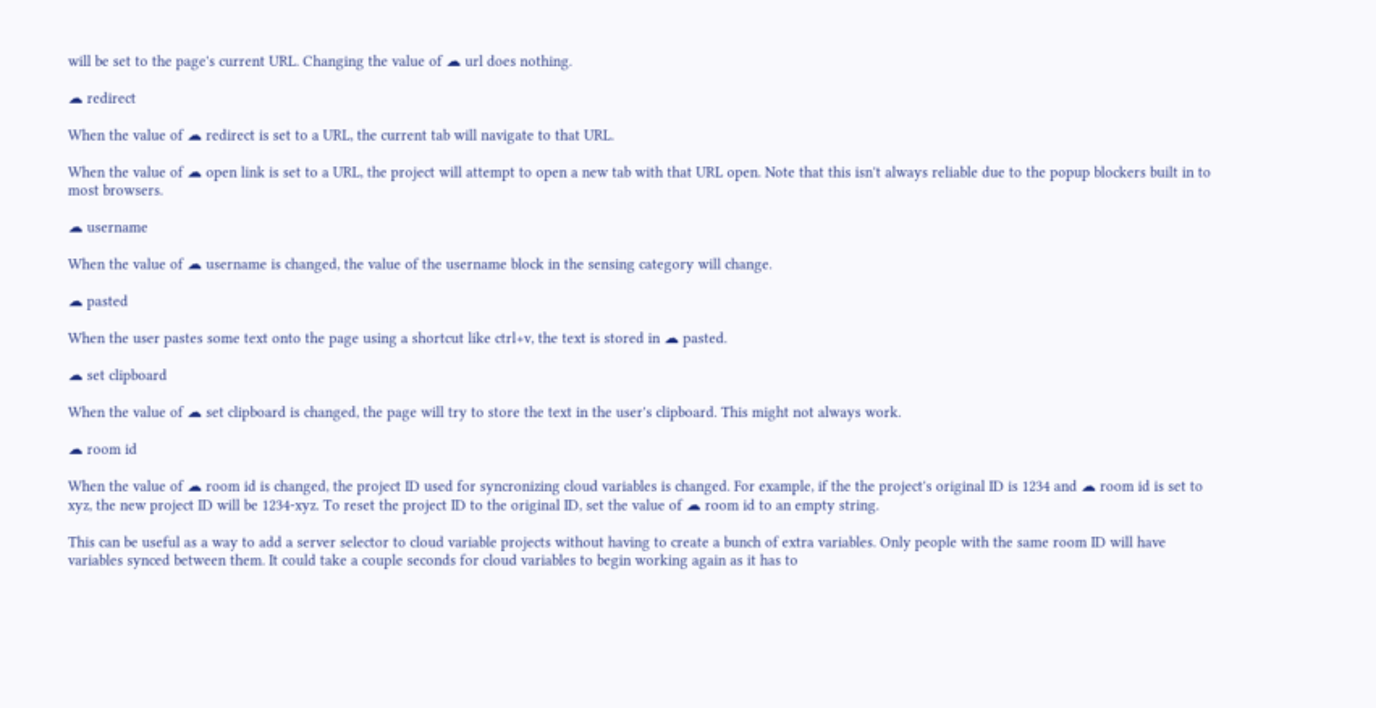will be set to the page's current URL. Changing the value of ☁ url does nothing.

☁ redirect

When the value of ☁ redirect is set to a URL, the current tab will navigate to that URL.

When the value of ☁ open link is set to a URL, the project will attempt to open a new tab with that URL open. Note that this isn't always reliable due to the popup blockers built in to most browsers.

☁ username

When the value of ☁ username is changed, the value of the username block in the sensing category will change.

☁ pasted

When the user pastes some text onto the page using a shortcut like ctrl+v, the text is stored in ☁ pasted.

☁ set clipboard

When the value of ☁ set clipboard is changed, the page will try to store the text in the user's clipboard. This might not always work.

☁ room id

When the value of ☁ room id is changed, the project ID used for syncronizing cloud variables is changed. For example, if the the project's original ID is 1234 and ☁ room id is set to xyz, the new project ID will be 1234-xyz. To reset the project ID to the original ID, set the value of ☁ room id to an empty string.

This can be useful as a way to add a server selector to cloud variable projects without having to create a bunch of extra variables. Only people with the same room ID will have variables synced between them. It could take a couple seconds for cloud variables to begin working again as it has to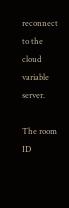reconnect to the cloud variable server.

The room ID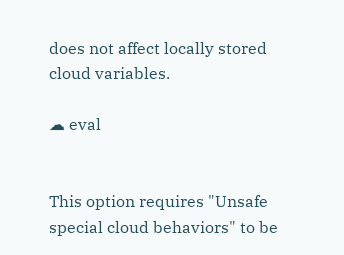does not affect locally stored cloud variables.

☁ eval


This option requires "Unsafe special cloud behaviors" to be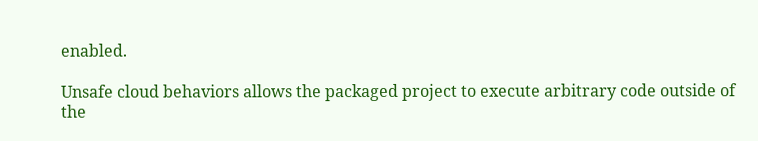enabled.

Unsafe cloud behaviors allows the packaged project to execute arbitrary code outside of the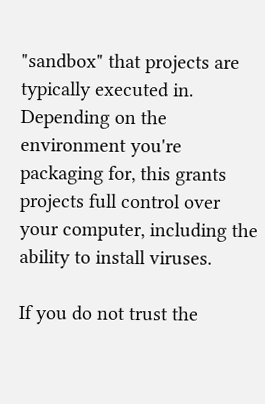"sandbox" that projects are typically executed in. Depending on the environment you're packaging for, this grants projects full control over your computer, including the ability to install viruses.

If you do not trust the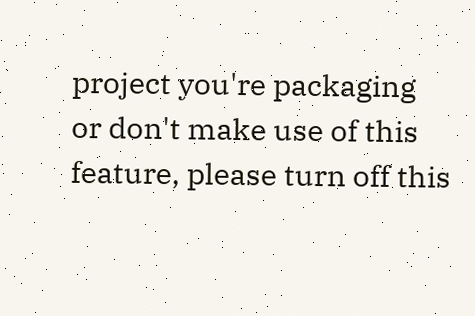project you're packaging or don't make use of this feature, please turn off this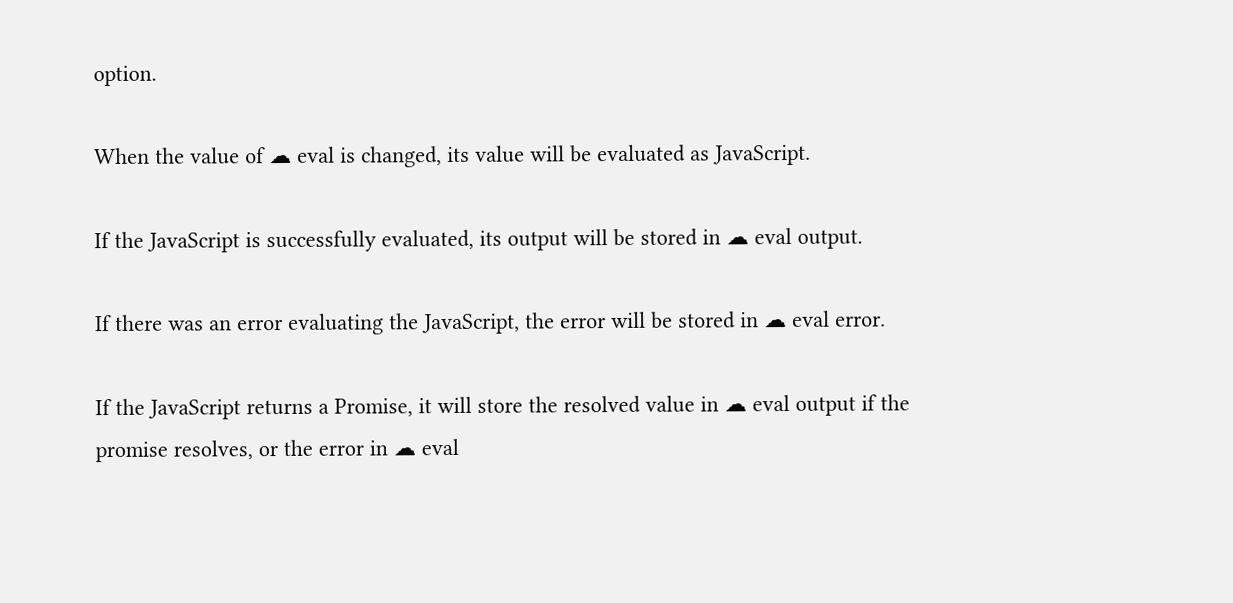option.

When the value of ☁ eval is changed, its value will be evaluated as JavaScript.

If the JavaScript is successfully evaluated, its output will be stored in ☁ eval output.

If there was an error evaluating the JavaScript, the error will be stored in ☁ eval error.

If the JavaScript returns a Promise, it will store the resolved value in ☁ eval output if the promise resolves, or the error in ☁ eval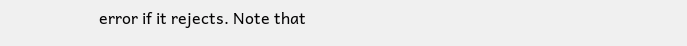error if it rejects. Note that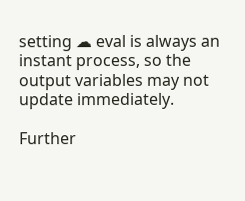setting ☁ eval is always an instant process, so the output variables may not update immediately.

Further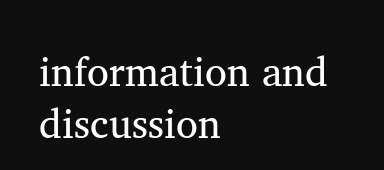information and discussion